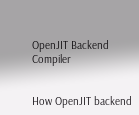OpenJIT Backend Compiler


How OpenJIT backend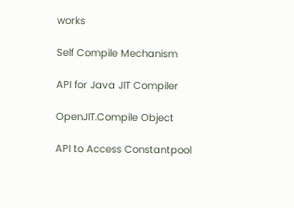works

Self Compile Mechanism

API for Java JIT Compiler

OpenJIT.Compile Object

API to Access Constantpool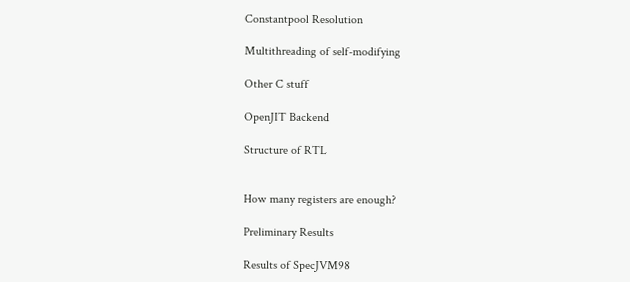Constantpool Resolution

Multithreading of self-modifying

Other C stuff

OpenJIT Backend

Structure of RTL


How many registers are enough?

Preliminary Results

Results of SpecJVM98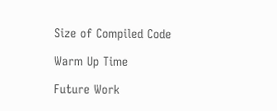Size of Compiled Code

Warm Up Time

Future Work